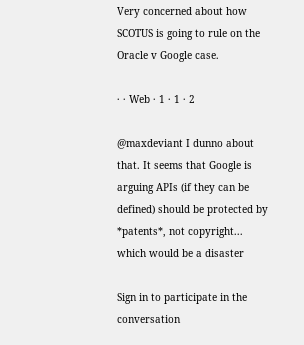Very concerned about how SCOTUS is going to rule on the Oracle v Google case.

· · Web · 1 · 1 · 2

@maxdeviant I dunno about that. It seems that Google is arguing APIs (if they can be defined) should be protected by *patents*, not copyright... which would be a disaster

Sign in to participate in the conversation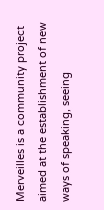Merveilles is a community project aimed at the establishment of new ways of speaking, seeing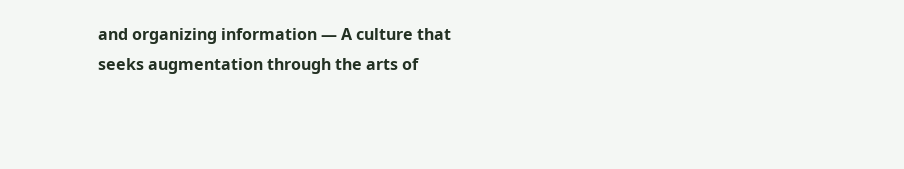and organizing information — A culture that seeks augmentation through the arts of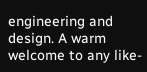engineering and design. A warm welcome to any like-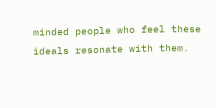minded people who feel these ideals resonate with them.